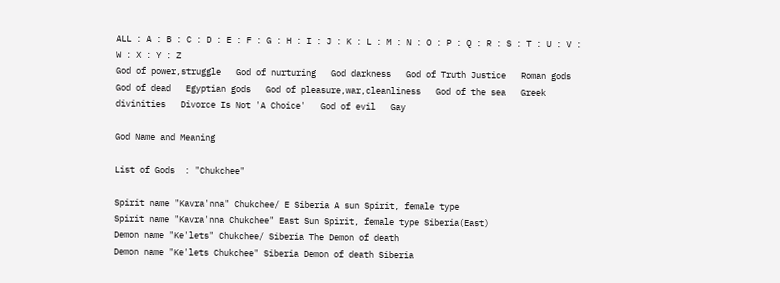ALL : A : B : C : D : E : F : G : H : I : J : K : L : M : N : O : P : Q : R : S : T : U : V : W : X : Y : Z
God of power,struggle   God of nurturing   God darkness   God of Truth Justice   Roman gods
God of dead   Egyptian gods   God of pleasure,war,cleanliness   God of the sea   Greek divinities   Divorce Is Not 'A Choice'   God of evil   Gay

God Name and Meaning

List of Gods  : "Chukchee"

Spirit name "Kavra'nna" Chukchee/ E Siberia A sun Spirit, female type
Spirit name "Kavra'nna Chukchee" East Sun Spirit, female type Siberia(East)
Demon name "Ke'lets" Chukchee/ Siberia The Demon of death
Demon name "Ke'lets Chukchee" Siberia Demon of death Siberia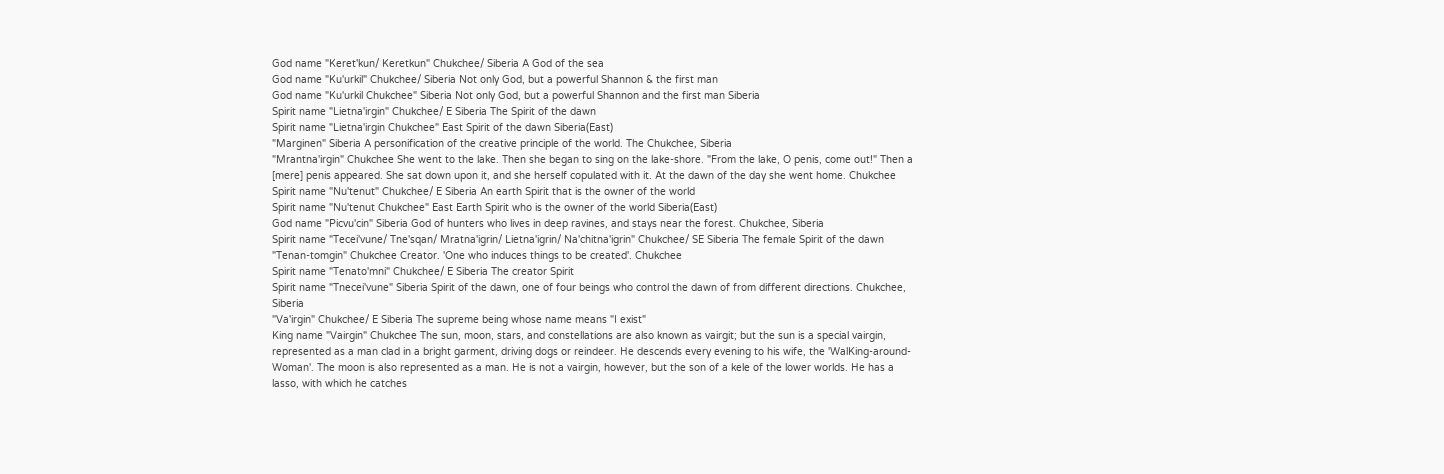God name "Keret'kun/ Keretkun" Chukchee/ Siberia A God of the sea
God name "Ku'urkil" Chukchee/ Siberia Not only God, but a powerful Shannon & the first man
God name "Ku'urkil Chukchee" Siberia Not only God, but a powerful Shannon and the first man Siberia
Spirit name "Lietna'irgin" Chukchee/ E Siberia The Spirit of the dawn
Spirit name "Lietna'irgin Chukchee" East Spirit of the dawn Siberia(East)
"Marginen" Siberia A personification of the creative principle of the world. The Chukchee, Siberia
"Mrantna'irgin" Chukchee She went to the lake. Then she began to sing on the lake-shore. "From the lake, O penis, come out!" Then a [mere] penis appeared. She sat down upon it, and she herself copulated with it. At the dawn of the day she went home. Chukchee
Spirit name "Nu'tenut" Chukchee/ E Siberia An earth Spirit that is the owner of the world
Spirit name "Nu'tenut Chukchee" East Earth Spirit who is the owner of the world Siberia(East)
God name "Picvu'cin" Siberia God of hunters who lives in deep ravines, and stays near the forest. Chukchee, Siberia
Spirit name "Tecei'vune/ Tne'sqan/ Mratna'igrin/ Lietna'igrin/ Na'chitna'igrin" Chukchee/ SE Siberia The female Spirit of the dawn
"Tenan-tomgin" Chukchee Creator. 'One who induces things to be created'. Chukchee
Spirit name "Tenato'mni" Chukchee/ E Siberia The creator Spirit
Spirit name "Tnecei'vune" Siberia Spirit of the dawn, one of four beings who control the dawn of from different directions. Chukchee, Siberia
"Va'irgin" Chukchee/ E Siberia The supreme being whose name means "I exist"
King name "Vairgin" Chukchee The sun, moon, stars, and constellations are also known as vairgit; but the sun is a special vairgin, represented as a man clad in a bright garment, driving dogs or reindeer. He descends every evening to his wife, the 'WalKing-around-Woman'. The moon is also represented as a man. He is not a vairgin, however, but the son of a kele of the lower worlds. He has a lasso, with which he catches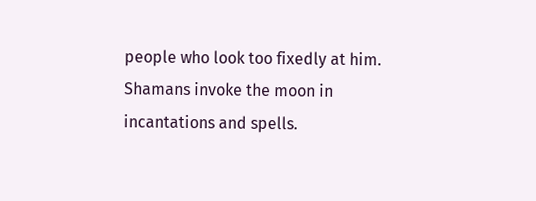people who look too fixedly at him. Shamans invoke the moon in incantations and spells.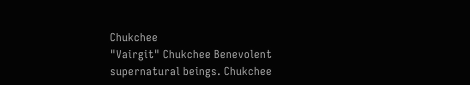Chukchee
"Vairgit" Chukchee Benevolent supernatural beings. Chukchee